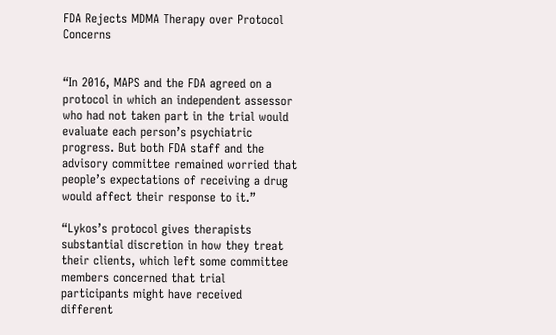FDA Rejects MDMA Therapy over Protocol Concerns


“In 2016, MAPS and the FDA agreed on a protocol in which an independent assessor who had not taken part in the trial would evaluate each person’s psychiatric progress. But both FDA staff and the advisory committee remained worried that people’s expectations of receiving a drug would affect their response to it.”

“Lykos’s protocol gives therapists substantial discretion in how they treat their clients, which left some committee members concerned that trial participants might have received different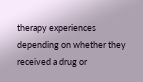therapy experiences depending on whether they received a drug or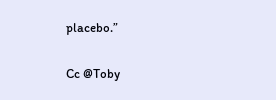placebo.”

Cc @Toby